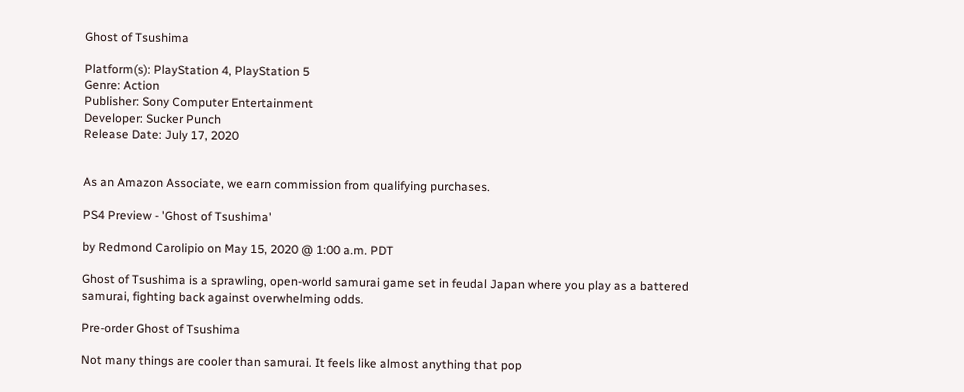Ghost of Tsushima

Platform(s): PlayStation 4, PlayStation 5
Genre: Action
Publisher: Sony Computer Entertainment
Developer: Sucker Punch
Release Date: July 17, 2020


As an Amazon Associate, we earn commission from qualifying purchases.

PS4 Preview - 'Ghost of Tsushima'

by Redmond Carolipio on May 15, 2020 @ 1:00 a.m. PDT

Ghost of Tsushima is a sprawling, open-world samurai game set in feudal Japan where you play as a battered samurai, fighting back against overwhelming odds.

Pre-order Ghost of Tsushima

Not many things are cooler than samurai. It feels like almost anything that pop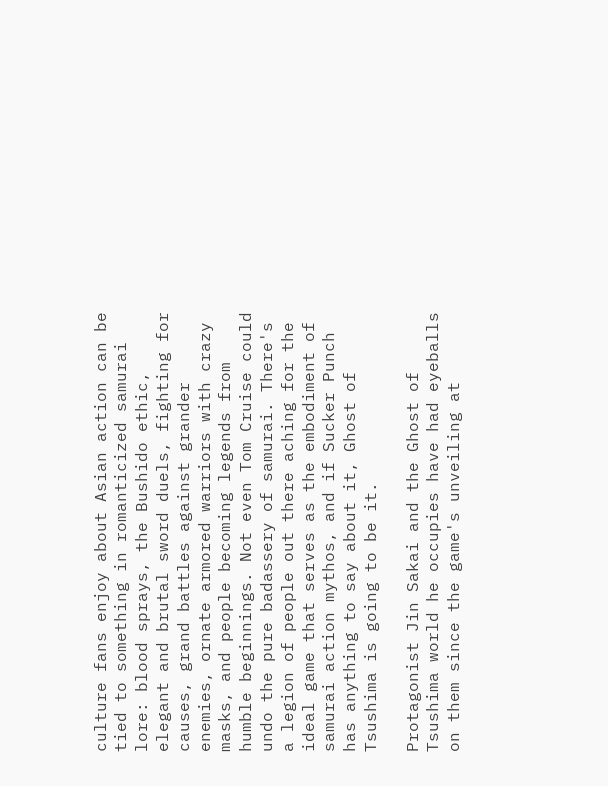culture fans enjoy about Asian action can be tied to something in romanticized samurai lore: blood sprays, the Bushido ethic, elegant and brutal sword duels, fighting for causes, grand battles against grander enemies, ornate armored warriors with crazy masks, and people becoming legends from humble beginnings. Not even Tom Cruise could undo the pure badassery of samurai. There's a legion of people out there aching for the ideal game that serves as the embodiment of samurai action mythos, and if Sucker Punch has anything to say about it, Ghost of Tsushima is going to be it.

Protagonist Jin Sakai and the Ghost of Tsushima world he occupies have had eyeballs on them since the game's unveiling at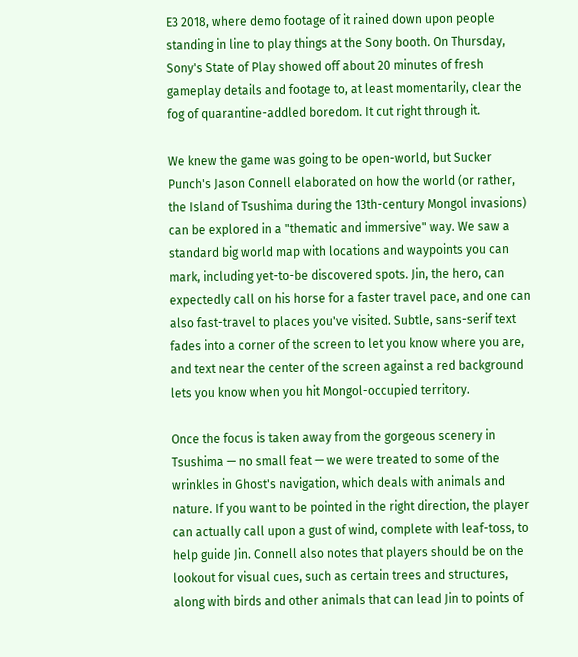E3 2018, where demo footage of it rained down upon people standing in line to play things at the Sony booth. On Thursday, Sony's State of Play showed off about 20 minutes of fresh gameplay details and footage to, at least momentarily, clear the fog of quarantine-addled boredom. It cut right through it.

We knew the game was going to be open-world, but Sucker Punch's Jason Connell elaborated on how the world (or rather, the Island of Tsushima during the 13th-century Mongol invasions) can be explored in a "thematic and immersive" way. We saw a standard big world map with locations and waypoints you can mark, including yet-to-be discovered spots. Jin, the hero, can expectedly call on his horse for a faster travel pace, and one can also fast-travel to places you've visited. Subtle, sans-serif text fades into a corner of the screen to let you know where you are, and text near the center of the screen against a red background lets you know when you hit Mongol-occupied territory.

Once the focus is taken away from the gorgeous scenery in Tsushima — no small feat — we were treated to some of the wrinkles in Ghost's navigation, which deals with animals and nature. If you want to be pointed in the right direction, the player can actually call upon a gust of wind, complete with leaf-toss, to help guide Jin. Connell also notes that players should be on the lookout for visual cues, such as certain trees and structures, along with birds and other animals that can lead Jin to points of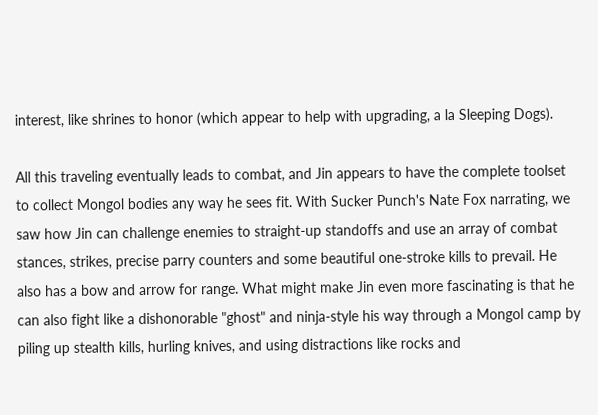interest, like shrines to honor (which appear to help with upgrading, a la Sleeping Dogs).

All this traveling eventually leads to combat, and Jin appears to have the complete toolset to collect Mongol bodies any way he sees fit. With Sucker Punch's Nate Fox narrating, we saw how Jin can challenge enemies to straight-up standoffs and use an array of combat stances, strikes, precise parry counters and some beautiful one-stroke kills to prevail. He also has a bow and arrow for range. What might make Jin even more fascinating is that he can also fight like a dishonorable "ghost" and ninja-style his way through a Mongol camp by piling up stealth kills, hurling knives, and using distractions like rocks and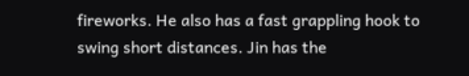fireworks. He also has a fast grappling hook to swing short distances. Jin has the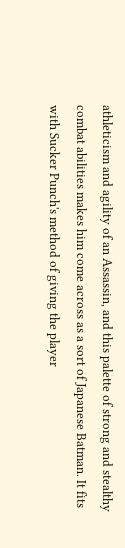athleticism and agility of an Assassin, and this palette of strong and stealthy combat abilities makes him come across as a sort of Japanese Batman. It fits with Sucker Punch's method of giving the player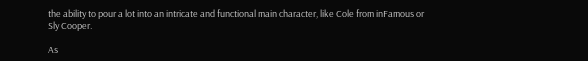the ability to pour a lot into an intricate and functional main character, like Cole from inFamous or Sly Cooper.

As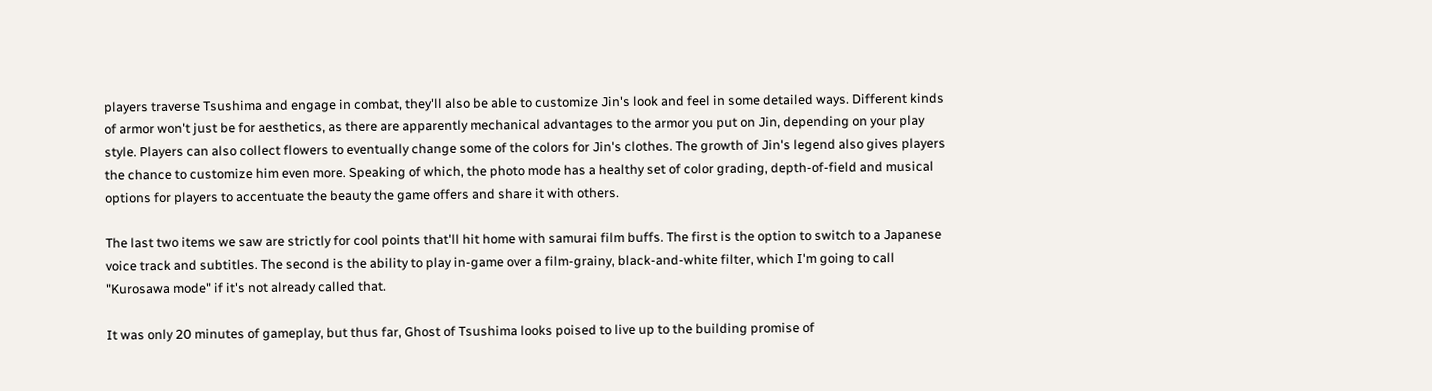players traverse Tsushima and engage in combat, they'll also be able to customize Jin's look and feel in some detailed ways. Different kinds of armor won't just be for aesthetics, as there are apparently mechanical advantages to the armor you put on Jin, depending on your play style. Players can also collect flowers to eventually change some of the colors for Jin's clothes. The growth of Jin's legend also gives players the chance to customize him even more. Speaking of which, the photo mode has a healthy set of color grading, depth-of-field and musical options for players to accentuate the beauty the game offers and share it with others.

The last two items we saw are strictly for cool points that'll hit home with samurai film buffs. The first is the option to switch to a Japanese voice track and subtitles. The second is the ability to play in-game over a film-grainy, black-and-white filter, which I'm going to call "Kurosawa mode" if it's not already called that.

It was only 20 minutes of gameplay, but thus far, Ghost of Tsushima looks poised to live up to the building promise of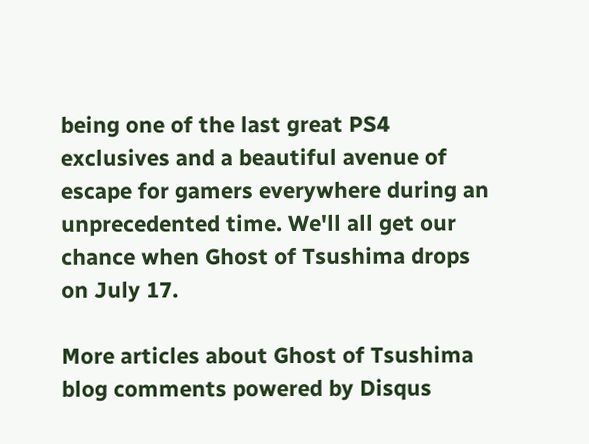being one of the last great PS4 exclusives and a beautiful avenue of escape for gamers everywhere during an unprecedented time. We'll all get our chance when Ghost of Tsushima drops on July 17.

More articles about Ghost of Tsushima
blog comments powered by Disqus